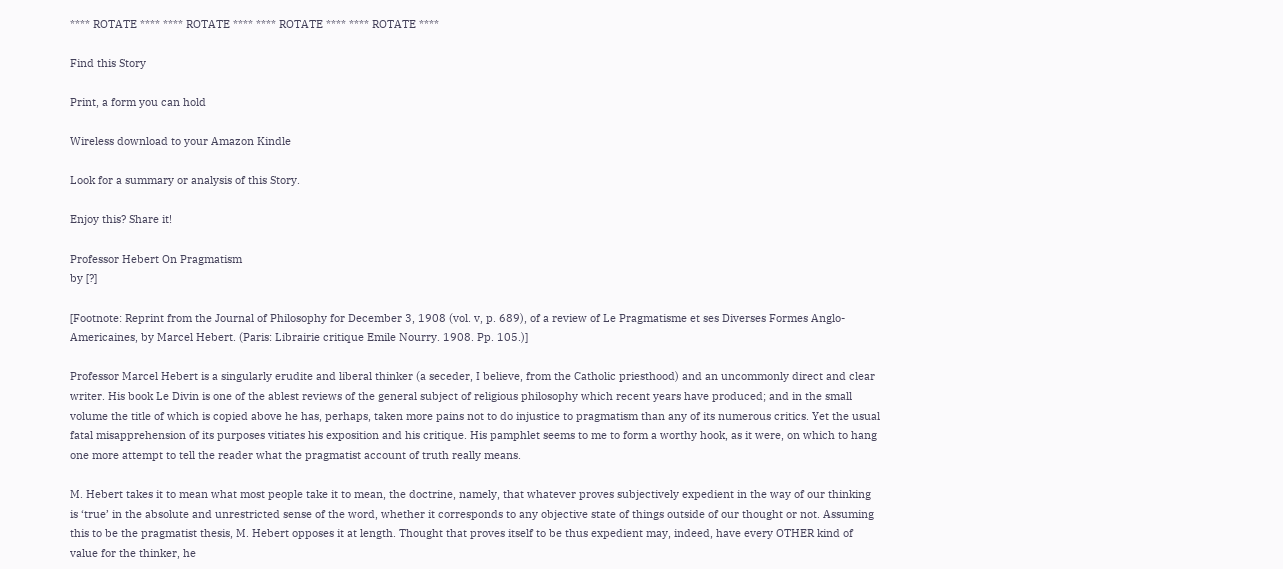**** ROTATE **** **** ROTATE **** **** ROTATE **** **** ROTATE ****

Find this Story

Print, a form you can hold

Wireless download to your Amazon Kindle

Look for a summary or analysis of this Story.

Enjoy this? Share it!

Professor Hebert On Pragmatism
by [?]

[Footnote: Reprint from the Journal of Philosophy for December 3, 1908 (vol. v, p. 689), of a review of Le Pragmatisme et ses Diverses Formes Anglo-Americaines, by Marcel Hebert. (Paris: Librairie critique Emile Nourry. 1908. Pp. 105.)]

Professor Marcel Hebert is a singularly erudite and liberal thinker (a seceder, I believe, from the Catholic priesthood) and an uncommonly direct and clear writer. His book Le Divin is one of the ablest reviews of the general subject of religious philosophy which recent years have produced; and in the small volume the title of which is copied above he has, perhaps, taken more pains not to do injustice to pragmatism than any of its numerous critics. Yet the usual fatal misapprehension of its purposes vitiates his exposition and his critique. His pamphlet seems to me to form a worthy hook, as it were, on which to hang one more attempt to tell the reader what the pragmatist account of truth really means.

M. Hebert takes it to mean what most people take it to mean, the doctrine, namely, that whatever proves subjectively expedient in the way of our thinking is ‘true’ in the absolute and unrestricted sense of the word, whether it corresponds to any objective state of things outside of our thought or not. Assuming this to be the pragmatist thesis, M. Hebert opposes it at length. Thought that proves itself to be thus expedient may, indeed, have every OTHER kind of value for the thinker, he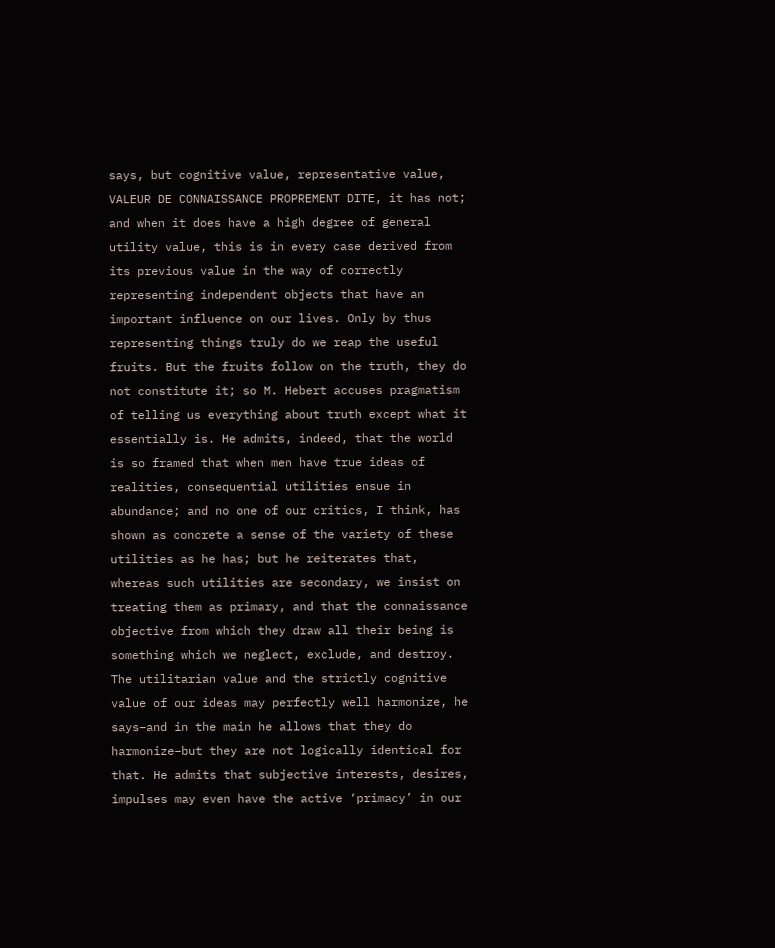says, but cognitive value, representative value, VALEUR DE CONNAISSANCE PROPREMENT DITE, it has not; and when it does have a high degree of general utility value, this is in every case derived from its previous value in the way of correctly representing independent objects that have an important influence on our lives. Only by thus representing things truly do we reap the useful fruits. But the fruits follow on the truth, they do not constitute it; so M. Hebert accuses pragmatism of telling us everything about truth except what it essentially is. He admits, indeed, that the world is so framed that when men have true ideas of realities, consequential utilities ensue in abundance; and no one of our critics, I think, has shown as concrete a sense of the variety of these utilities as he has; but he reiterates that, whereas such utilities are secondary, we insist on treating them as primary, and that the connaissance objective from which they draw all their being is something which we neglect, exclude, and destroy. The utilitarian value and the strictly cognitive value of our ideas may perfectly well harmonize, he says–and in the main he allows that they do harmonize–but they are not logically identical for that. He admits that subjective interests, desires, impulses may even have the active ‘primacy’ in our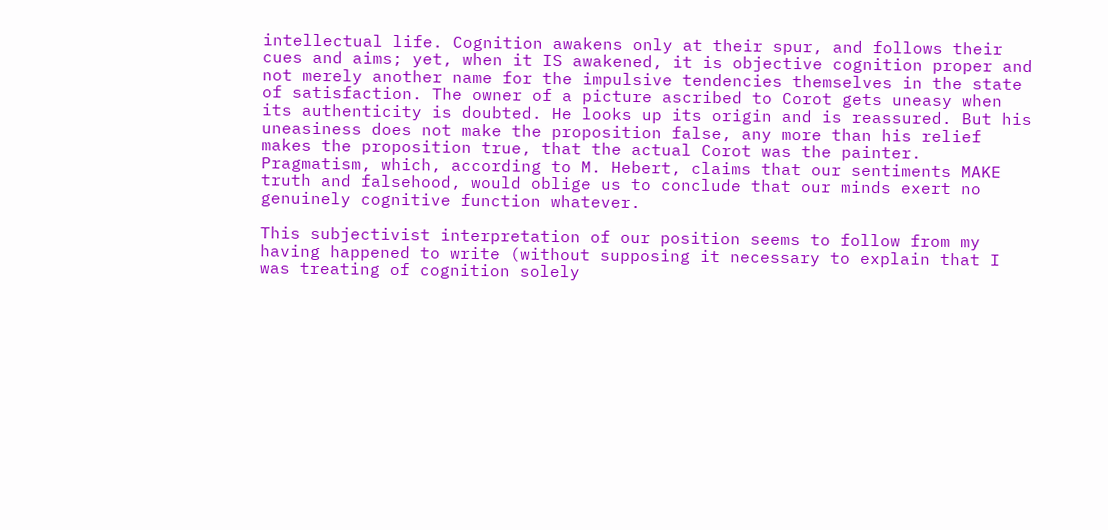intellectual life. Cognition awakens only at their spur, and follows their cues and aims; yet, when it IS awakened, it is objective cognition proper and not merely another name for the impulsive tendencies themselves in the state of satisfaction. The owner of a picture ascribed to Corot gets uneasy when its authenticity is doubted. He looks up its origin and is reassured. But his uneasiness does not make the proposition false, any more than his relief makes the proposition true, that the actual Corot was the painter. Pragmatism, which, according to M. Hebert, claims that our sentiments MAKE truth and falsehood, would oblige us to conclude that our minds exert no genuinely cognitive function whatever.

This subjectivist interpretation of our position seems to follow from my having happened to write (without supposing it necessary to explain that I was treating of cognition solely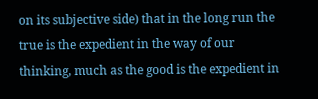on its subjective side) that in the long run the true is the expedient in the way of our thinking, much as the good is the expedient in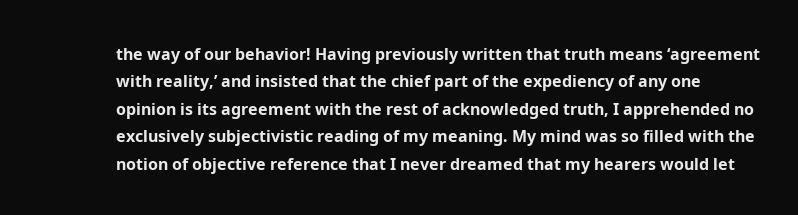the way of our behavior! Having previously written that truth means ‘agreement with reality,’ and insisted that the chief part of the expediency of any one opinion is its agreement with the rest of acknowledged truth, I apprehended no exclusively subjectivistic reading of my meaning. My mind was so filled with the notion of objective reference that I never dreamed that my hearers would let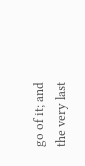go of it; and the very last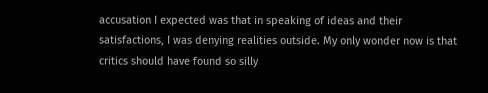accusation I expected was that in speaking of ideas and their satisfactions, I was denying realities outside. My only wonder now is that critics should have found so silly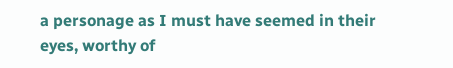a personage as I must have seemed in their eyes, worthy of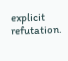explicit refutation.